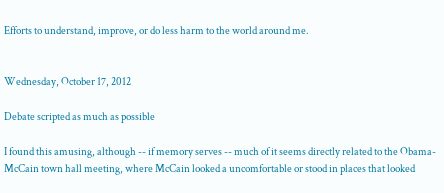Efforts to understand, improve, or do less harm to the world around me.


Wednesday, October 17, 2012

Debate scripted as much as possible

I found this amusing, although -- if memory serves -- much of it seems directly related to the Obama-McCain town hall meeting, where McCain looked a uncomfortable or stood in places that looked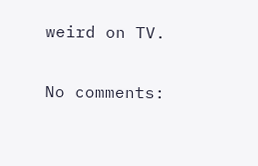weird on TV.

No comments: